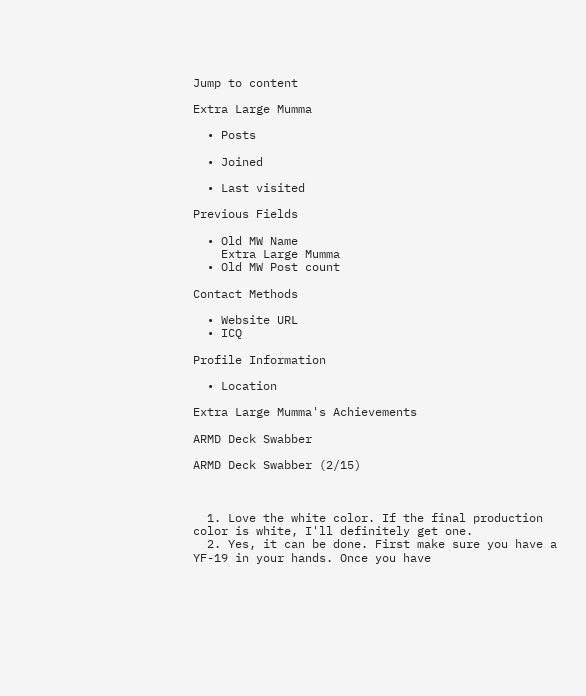Jump to content

Extra Large Mumma

  • Posts

  • Joined

  • Last visited

Previous Fields

  • Old MW Name
    Extra Large Mumma
  • Old MW Post count

Contact Methods

  • Website URL
  • ICQ

Profile Information

  • Location

Extra Large Mumma's Achievements

ARMD Deck Swabber

ARMD Deck Swabber (2/15)



  1. Love the white color. If the final production color is white, I'll definitely get one.
  2. Yes, it can be done. First make sure you have a YF-19 in your hands. Once you have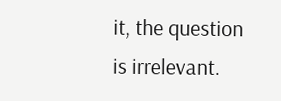it, the question is irrelevant.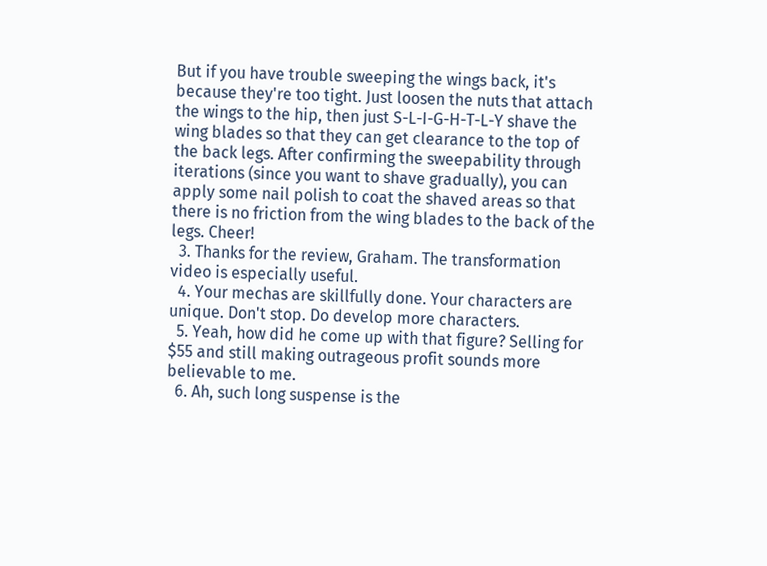But if you have trouble sweeping the wings back, it's because they're too tight. Just loosen the nuts that attach the wings to the hip, then just S-L-I-G-H-T-L-Y shave the wing blades so that they can get clearance to the top of the back legs. After confirming the sweepability through iterations (since you want to shave gradually), you can apply some nail polish to coat the shaved areas so that there is no friction from the wing blades to the back of the legs. Cheer!
  3. Thanks for the review, Graham. The transformation video is especially useful.
  4. Your mechas are skillfully done. Your characters are unique. Don't stop. Do develop more characters.
  5. Yeah, how did he come up with that figure? Selling for $55 and still making outrageous profit sounds more believable to me.
  6. Ah, such long suspense is the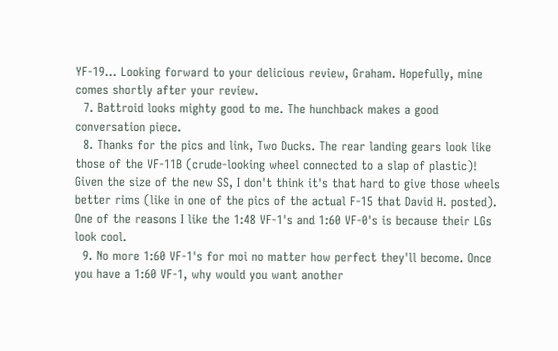YF-19... Looking forward to your delicious review, Graham. Hopefully, mine comes shortly after your review.
  7. Battroid looks mighty good to me. The hunchback makes a good conversation piece.
  8. Thanks for the pics and link, Two Ducks. The rear landing gears look like those of the VF-11B (crude-looking wheel connected to a slap of plastic)! Given the size of the new SS, I don't think it's that hard to give those wheels better rims (like in one of the pics of the actual F-15 that David H. posted). One of the reasons I like the 1:48 VF-1's and 1:60 VF-0's is because their LGs look cool.
  9. No more 1:60 VF-1's for moi no matter how perfect they'll become. Once you have a 1:60 VF-1, why would you want another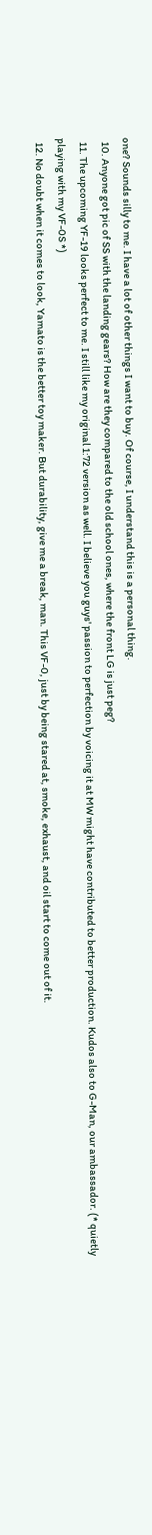one? Sounds silly to me. I have a lot of other things I want to buy. Of course, I understand this is a personal thing.
  10. Anyone got pic of SS with the landing gears? How are they compared to the old school ones, where the front LG is just peg?
  11. The upcoming YF-19 looks perfect to me. I still like my original 1:72 version as well. I believe you guys' passion to perfection by voicing it at MW might have contributed to better production. Kudos also to G-Man, our ambassador. (* quietly playing with my VF-0S *)
  12. No doubt when it comes to look, Yamato is the better toy maker. But durability, give me a break, man. This VF-0, just by being stared at, smoke, exhaust, and oil start to come out of it.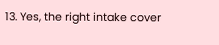13. Yes, the right intake cover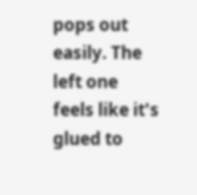pops out easily. The left one feels like it's glued to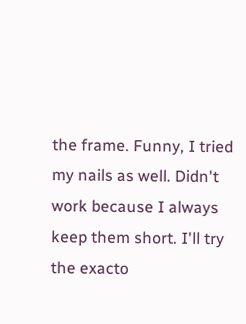the frame. Funny, I tried my nails as well. Didn't work because I always keep them short. I'll try the exacto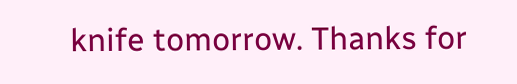knife tomorrow. Thanks for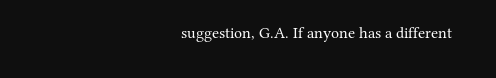suggestion, G.A. If anyone has a different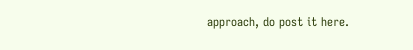approach, do post it here.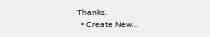Thanks.
  • Create New...